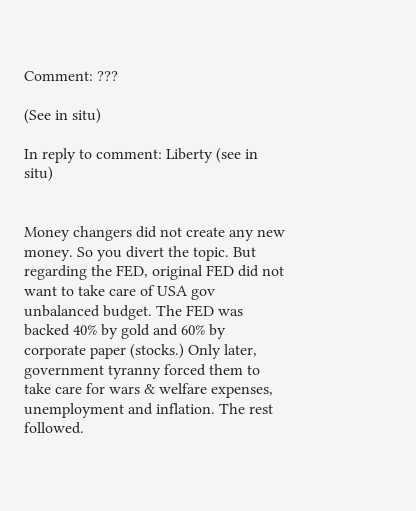Comment: ???

(See in situ)

In reply to comment: Liberty (see in situ)


Money changers did not create any new money. So you divert the topic. But regarding the FED, original FED did not want to take care of USA gov unbalanced budget. The FED was backed 40% by gold and 60% by corporate paper (stocks.) Only later, government tyranny forced them to take care for wars & welfare expenses, unemployment and inflation. The rest followed.